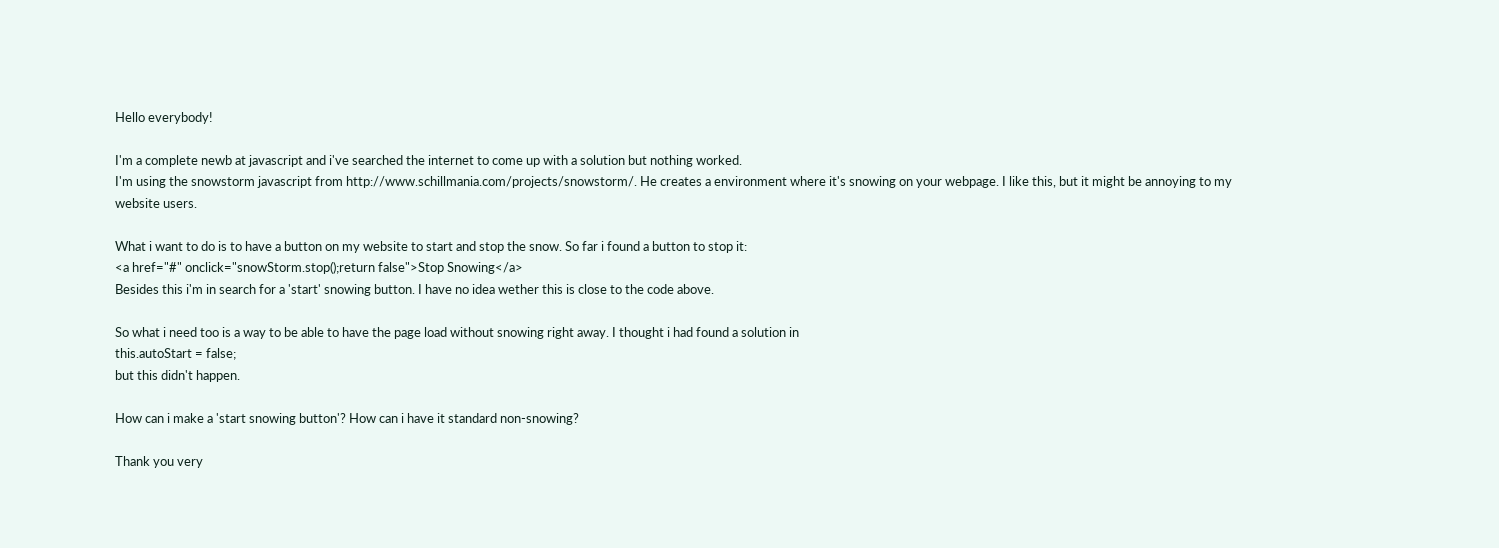Hello everybody!

I'm a complete newb at javascript and i've searched the internet to come up with a solution but nothing worked.
I'm using the snowstorm javascript from http://www.schillmania.com/projects/snowstorm/. He creates a environment where it's snowing on your webpage. I like this, but it might be annoying to my website users.

What i want to do is to have a button on my website to start and stop the snow. So far i found a button to stop it:
<a href="#" onclick="snowStorm.stop();return false">Stop Snowing</a>
Besides this i'm in search for a 'start' snowing button. I have no idea wether this is close to the code above.

So what i need too is a way to be able to have the page load without snowing right away. I thought i had found a solution in
this.autoStart = false;
but this didn't happen.

How can i make a 'start snowing button'? How can i have it standard non-snowing?

Thank you very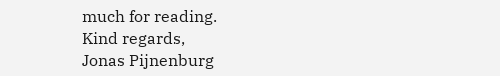much for reading.
Kind regards,
Jonas Pijnenburg